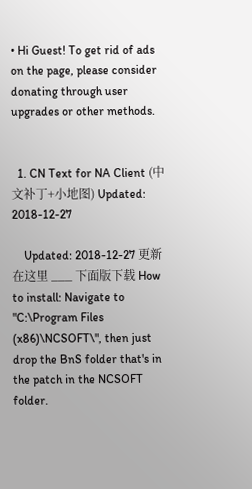• Hi Guest! To get rid of ads on the page, please consider donating through user upgrades or other methods.


  1. CN Text for NA Client (中文补丁+小地图) Updated: 2018-12-27

    Updated: 2018-12-27 更新在这里 ___ 下面版下载 How to install: Navigate to "C:\Program Files (x86)\NCSOFT\", then just drop the BnS folder that's in the patch in the NCSOFT folder.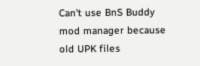Can't use BnS Buddy mod manager because old UPK files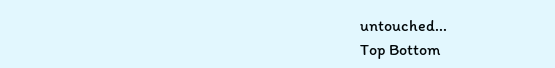untouched...
Top Bottom